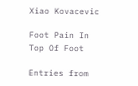Xiao Kovacevic

Foot Pain In Top Of Foot

Entries from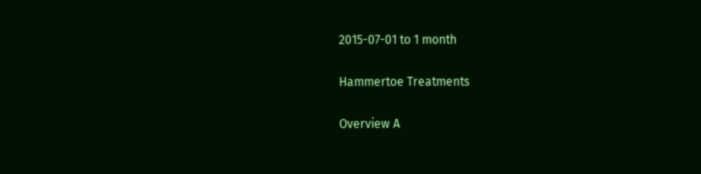2015-07-01 to 1 month

Hammertoe Treatments

Overview A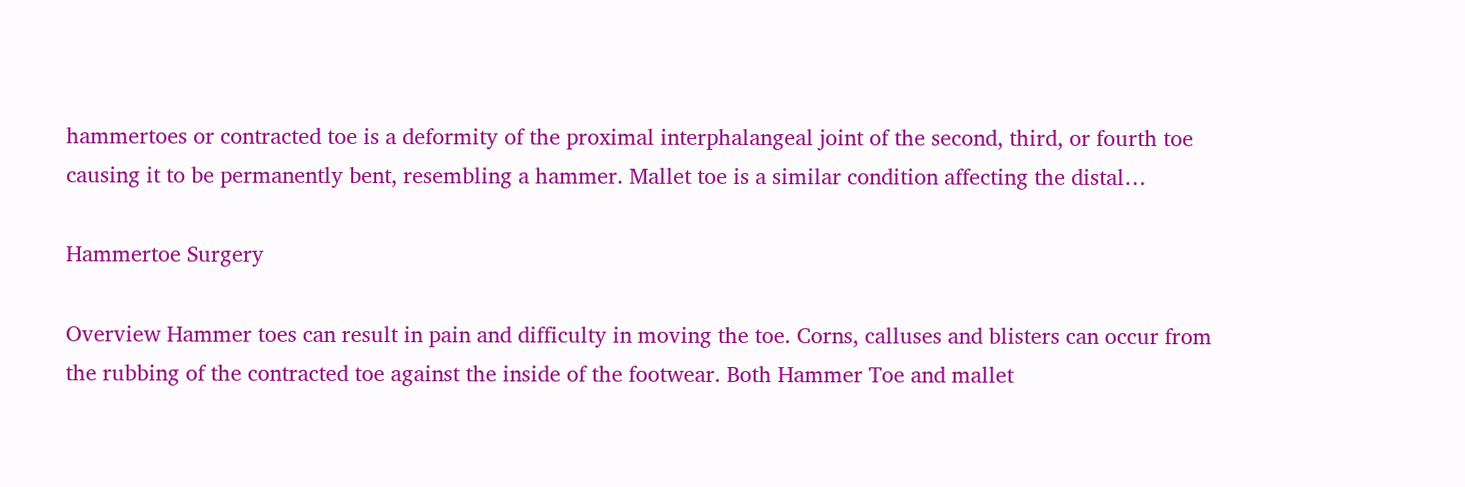hammertoes or contracted toe is a deformity of the proximal interphalangeal joint of the second, third, or fourth toe causing it to be permanently bent, resembling a hammer. Mallet toe is a similar condition affecting the distal…

Hammertoe Surgery

Overview Hammer toes can result in pain and difficulty in moving the toe. Corns, calluses and blisters can occur from the rubbing of the contracted toe against the inside of the footwear. Both Hammer Toe and mallet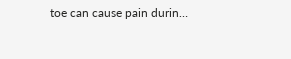toe can cause pain durin…